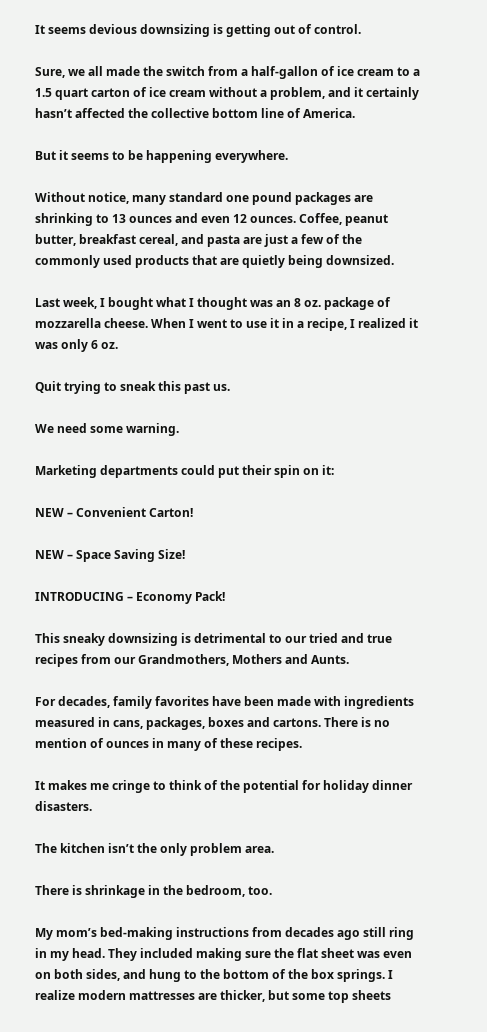It seems devious downsizing is getting out of control.

Sure, we all made the switch from a half-gallon of ice cream to a 1.5 quart carton of ice cream without a problem, and it certainly hasn’t affected the collective bottom line of America.

But it seems to be happening everywhere.

Without notice, many standard one pound packages are shrinking to 13 ounces and even 12 ounces. Coffee, peanut butter, breakfast cereal, and pasta are just a few of the commonly used products that are quietly being downsized.

Last week, I bought what I thought was an 8 oz. package of mozzarella cheese. When I went to use it in a recipe, I realized it was only 6 oz.

Quit trying to sneak this past us.

We need some warning.

Marketing departments could put their spin on it:

NEW – Convenient Carton!

NEW – Space Saving Size!

INTRODUCING – Economy Pack!

This sneaky downsizing is detrimental to our tried and true recipes from our Grandmothers, Mothers and Aunts.

For decades, family favorites have been made with ingredients measured in cans, packages, boxes and cartons. There is no mention of ounces in many of these recipes.

It makes me cringe to think of the potential for holiday dinner disasters.

The kitchen isn’t the only problem area.

There is shrinkage in the bedroom, too.

My mom’s bed-making instructions from decades ago still ring in my head. They included making sure the flat sheet was even on both sides, and hung to the bottom of the box springs. I realize modern mattresses are thicker, but some top sheets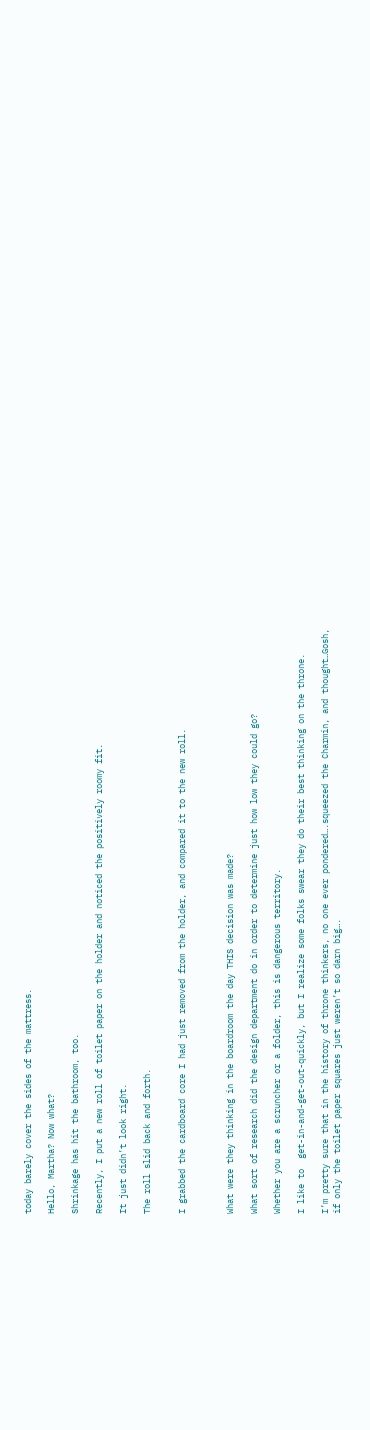today barely cover the sides of the mattress.

Hello, Martha? Now what?

Shrinkage has hit the bathroom, too.

Recently, I put a new roll of toilet paper on the holder and noticed the positively roomy fit.

It just didn’t look right.

The roll slid back and forth.


I grabbed the cardboard core I had just removed from the holder, and compared it to the new roll.



What were they thinking in the boardroom the day THIS decision was made?

What sort of research did the design department do in order to determine just how low they could go?

Whether you are a scruncher or a folder, this is dangerous territory.

I like to  get-in-and-get-out-quickly, but I realize some folks swear they do their best thinking on the throne.

I’m pretty sure that in the history of throne thinkers, no one ever pondered….squeezed the Charmin, and thought…Gosh, if only the toilet paper squares just weren’t so darn big….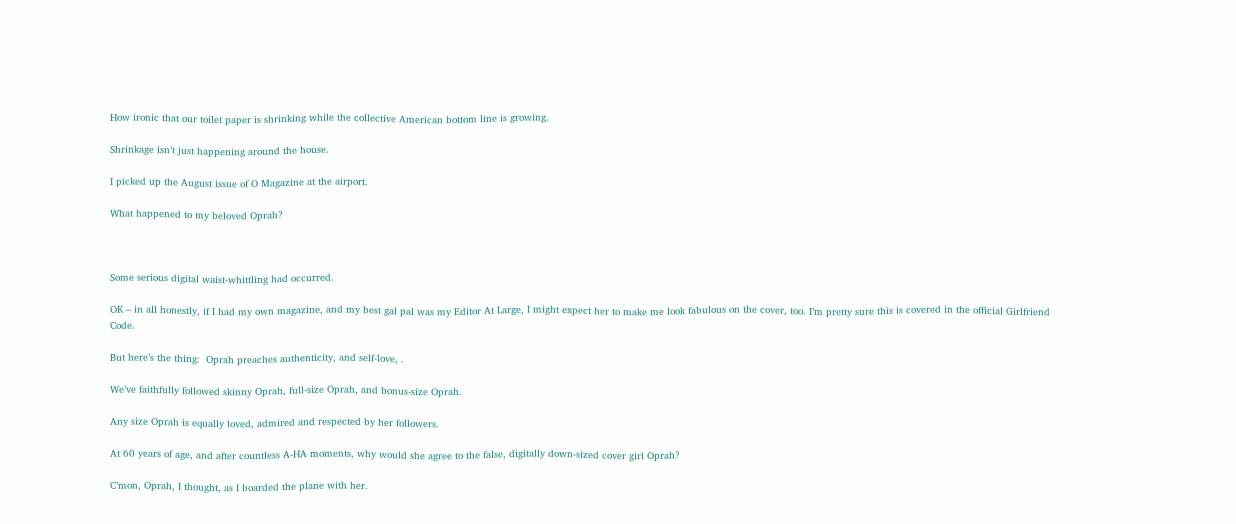How ironic that our toilet paper is shrinking while the collective American bottom line is growing.

Shrinkage isn’t just happening around the house.

I picked up the August issue of O Magazine at the airport.

What happened to my beloved Oprah?



Some serious digital waist-whittling had occurred.

OK – in all honestly, if I had my own magazine, and my best gal pal was my Editor At Large, I might expect her to make me look fabulous on the cover, too. I’m pretty sure this is covered in the official Girlfriend Code.

But here’s the thing:  Oprah preaches authenticity, and self-love, .

We’ve faithfully followed skinny Oprah, full-size Oprah, and bonus-size Oprah.

Any size Oprah is equally loved, admired and respected by her followers.

At 60 years of age, and after countless A-HA moments, why would she agree to the false, digitally down-sized cover girl Oprah?

C’mon, Oprah, I thought, as I boarded the plane with her.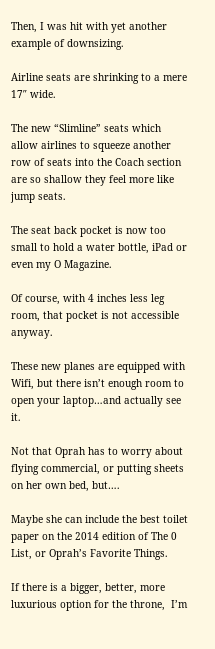Then, I was hit with yet another example of downsizing.

Airline seats are shrinking to a mere 17″ wide.

The new “Slimline” seats which allow airlines to squeeze another row of seats into the Coach section are so shallow they feel more like jump seats.

The seat back pocket is now too small to hold a water bottle, iPad or even my O Magazine.

Of course, with 4 inches less leg room, that pocket is not accessible anyway.

These new planes are equipped with Wifi, but there isn’t enough room to open your laptop…and actually see it.

Not that Oprah has to worry about flying commercial, or putting sheets on her own bed, but….

Maybe she can include the best toilet paper on the 2014 edition of The 0 List, or Oprah’s Favorite Things.

If there is a bigger, better, more luxurious option for the throne,  I’m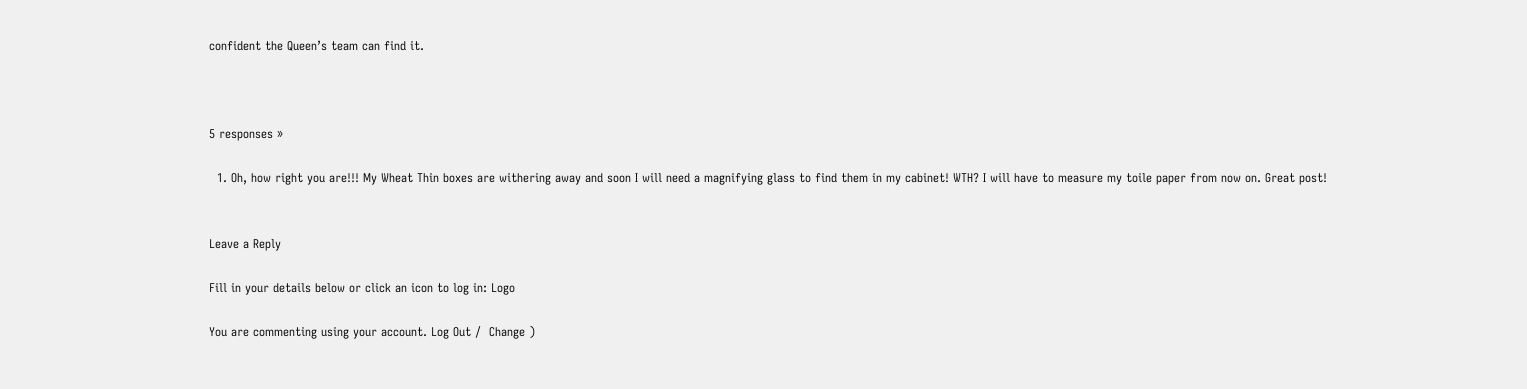confident the Queen’s team can find it.



5 responses »

  1. Oh, how right you are!!! My Wheat Thin boxes are withering away and soon I will need a magnifying glass to find them in my cabinet! WTH? I will have to measure my toile paper from now on. Great post!


Leave a Reply

Fill in your details below or click an icon to log in: Logo

You are commenting using your account. Log Out /  Change )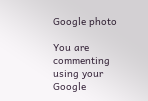Google photo

You are commenting using your Google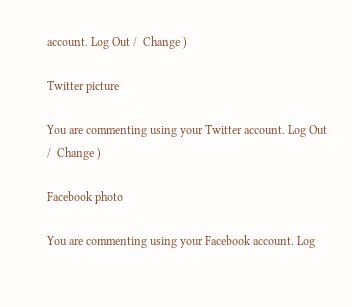account. Log Out /  Change )

Twitter picture

You are commenting using your Twitter account. Log Out /  Change )

Facebook photo

You are commenting using your Facebook account. Log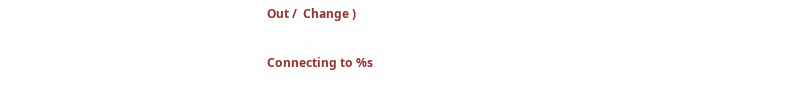Out /  Change )

Connecting to %s